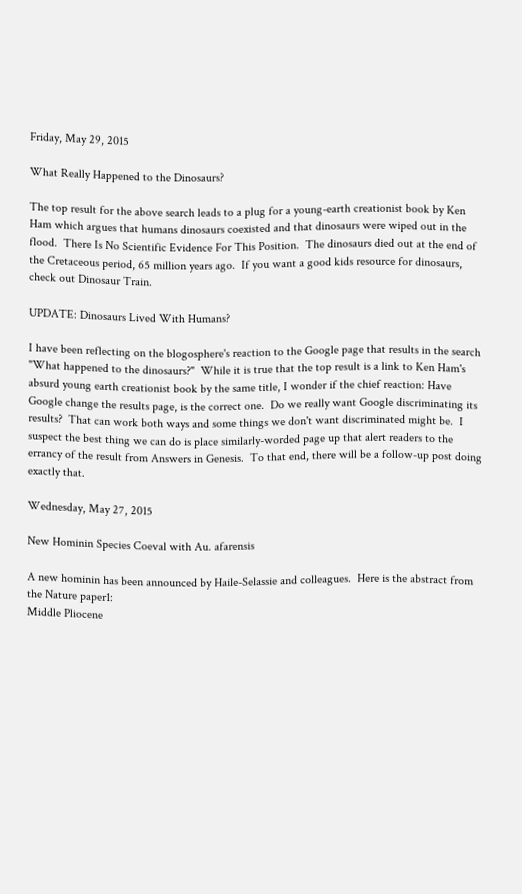Friday, May 29, 2015

What Really Happened to the Dinosaurs?

The top result for the above search leads to a plug for a young-earth creationist book by Ken Ham which argues that humans dinosaurs coexisted and that dinosaurs were wiped out in the flood.  There Is No Scientific Evidence For This Position.  The dinosaurs died out at the end of the Cretaceous period, 65 million years ago.  If you want a good kids resource for dinosaurs, check out Dinosaur Train.

UPDATE: Dinosaurs Lived With Humans?

I have been reflecting on the blogosphere's reaction to the Google page that results in the search "What happened to the dinosaurs?"  While it is true that the top result is a link to Ken Ham's absurd young earth creationist book by the same title, I wonder if the chief reaction: Have Google change the results page, is the correct one.  Do we really want Google discriminating its results?  That can work both ways and some things we don't want discriminated might be.  I suspect the best thing we can do is place similarly-worded page up that alert readers to the errancy of the result from Answers in Genesis.  To that end, there will be a follow-up post doing exactly that.

Wednesday, May 27, 2015

New Hominin Species Coeval with Au. afarensis

A new hominin has been announced by Haile-Selassie and colleagues.  Here is the abstract from the Nature paper1:
Middle Pliocene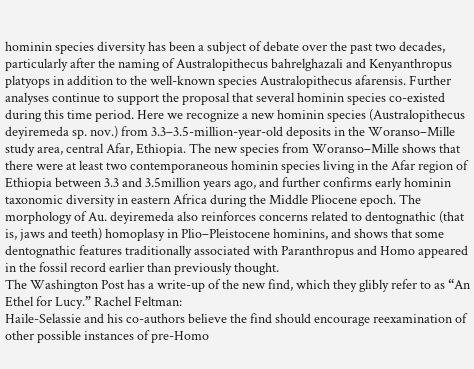hominin species diversity has been a subject of debate over the past two decades, particularly after the naming of Australopithecus bahrelghazali and Kenyanthropus platyops in addition to the well-known species Australopithecus afarensis. Further analyses continue to support the proposal that several hominin species co-existed during this time period. Here we recognize a new hominin species (Australopithecus deyiremeda sp. nov.) from 3.3–3.5-million-year-old deposits in the Woranso–Mille study area, central Afar, Ethiopia. The new species from Woranso–Mille shows that there were at least two contemporaneous hominin species living in the Afar region of Ethiopia between 3.3 and 3.5million years ago, and further confirms early hominin taxonomic diversity in eastern Africa during the Middle Pliocene epoch. The morphology of Au. deyiremeda also reinforces concerns related to dentognathic (that is, jaws and teeth) homoplasy in Plio–Pleistocene hominins, and shows that some dentognathic features traditionally associated with Paranthropus and Homo appeared in the fossil record earlier than previously thought.
The Washington Post has a write-up of the new find, which they glibly refer to as “An Ethel for Lucy.” Rachel Feltman:
Haile-Selassie and his co-authors believe the find should encourage reexamination of other possible instances of pre-Homo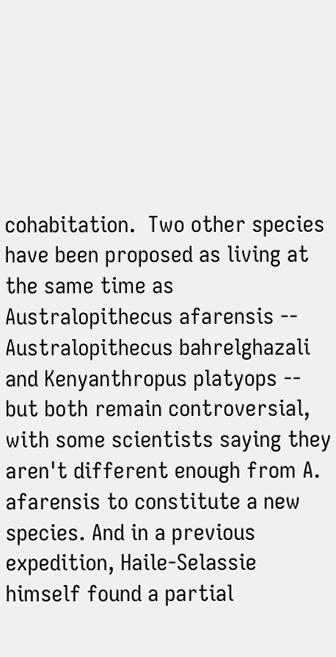cohabitation.  Two other species have been proposed as living at the same time as Australopithecus afarensis -- Australopithecus bahrelghazali and Kenyanthropus platyops -- but both remain controversial, with some scientists saying they aren't different enough from A. afarensis to constitute a new species. And in a previous expedition, Haile-Selassie himself found a partial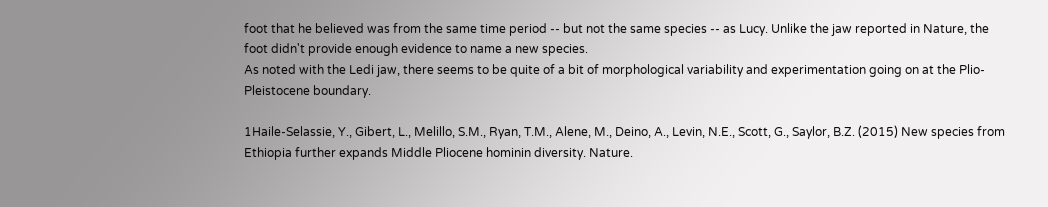foot that he believed was from the same time period -- but not the same species -- as Lucy. Unlike the jaw reported in Nature, the foot didn't provide enough evidence to name a new species.
As noted with the Ledi jaw, there seems to be quite of a bit of morphological variability and experimentation going on at the Plio-Pleistocene boundary.

1Haile-Selassie, Y., Gibert, L., Melillo, S.M., Ryan, T.M., Alene, M., Deino, A., Levin, N.E., Scott, G., Saylor, B.Z. (2015) New species from Ethiopia further expands Middle Pliocene hominin diversity. Nature.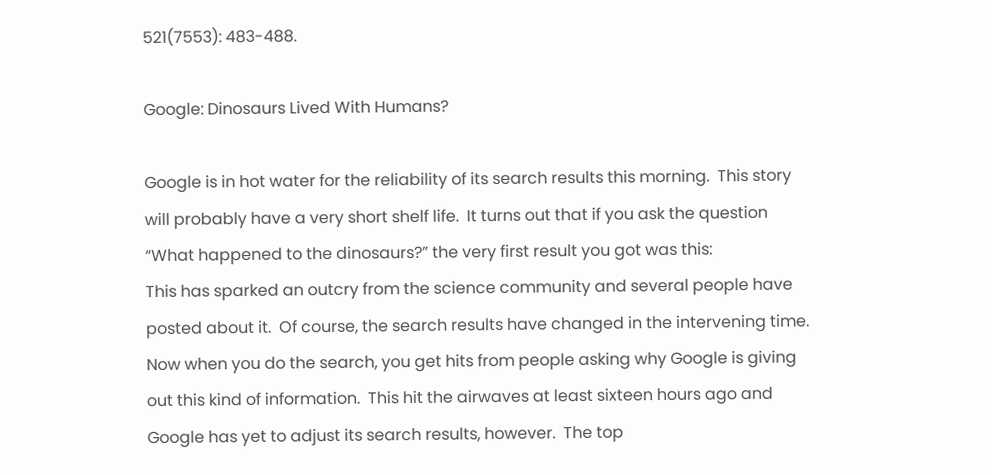521(7553): 483-488.

Google: Dinosaurs Lived With Humans?

Google is in hot water for the reliability of its search results this morning.  This story will probably have a very short shelf life.  It turns out that if you ask the question “What happened to the dinosaurs?” the very first result you got was this:
This has sparked an outcry from the science community and several people have posted about it.  Of course, the search results have changed in the intervening time.  Now when you do the search, you get hits from people asking why Google is giving out this kind of information.  This hit the airwaves at least sixteen hours ago and Google has yet to adjust its search results, however.  The top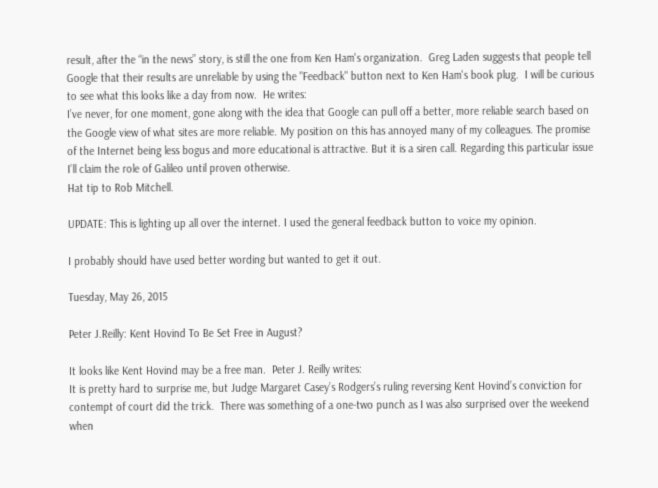result, after the “in the news” story, is still the one from Ken Ham's organization.  Greg Laden suggests that people tell Google that their results are unreliable by using the "Feedback" button next to Ken Ham's book plug.  I will be curious to see what this looks like a day from now.  He writes:
I’ve never, for one moment, gone along with the idea that Google can pull off a better, more reliable search based on the Google view of what sites are more reliable. My position on this has annoyed many of my colleagues. The promise of the Internet being less bogus and more educational is attractive. But it is a siren call. Regarding this particular issue I’ll claim the role of Galileo until proven otherwise.
Hat tip to Rob Mitchell.

UPDATE: This is lighting up all over the internet. I used the general feedback button to voice my opinion.

I probably should have used better wording but wanted to get it out.

Tuesday, May 26, 2015

Peter J.Reilly: Kent Hovind To Be Set Free in August?

It looks like Kent Hovind may be a free man.  Peter J. Reilly writes:
It is pretty hard to surprise me, but Judge Margaret Casey’s Rodgers’s ruling reversing Kent Hovind’s conviction for contempt of court did the trick.  There was something of a one-two punch as I was also surprised over the weekend when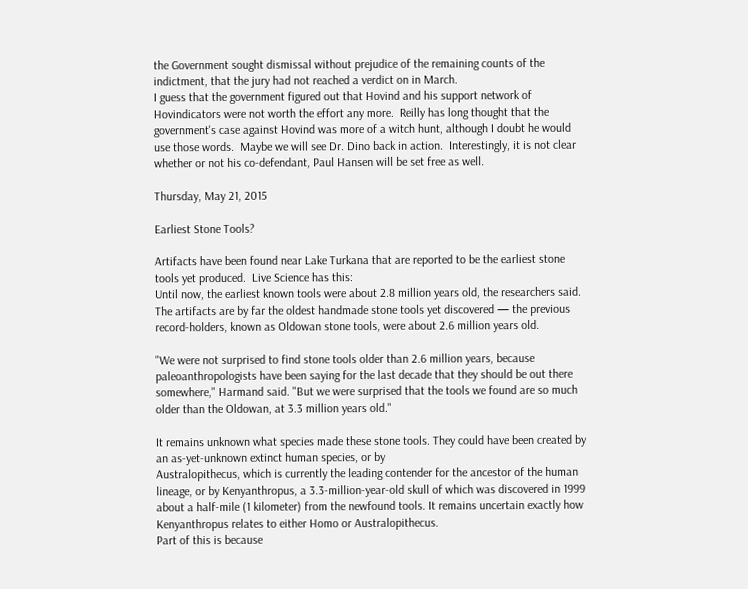the Government sought dismissal without prejudice of the remaining counts of the indictment, that the jury had not reached a verdict on in March.
I guess that the government figured out that Hovind and his support network of Hovindicators were not worth the effort any more.  Reilly has long thought that the government's case against Hovind was more of a witch hunt, although I doubt he would use those words.  Maybe we will see Dr. Dino back in action.  Interestingly, it is not clear whether or not his co-defendant, Paul Hansen will be set free as well.

Thursday, May 21, 2015

Earliest Stone Tools?

Artifacts have been found near Lake Turkana that are reported to be the earliest stone tools yet produced.  Live Science has this:
Until now, the earliest known tools were about 2.8 million years old, the researchers said. The artifacts are by far the oldest handmade stone tools yet discovered — the previous record-holders, known as Oldowan stone tools, were about 2.6 million years old.

"We were not surprised to find stone tools older than 2.6 million years, because paleoanthropologists have been saying for the last decade that they should be out there somewhere," Harmand said. "But we were surprised that the tools we found are so much older than the Oldowan, at 3.3 million years old."

It remains unknown what species made these stone tools. They could have been created by an as-yet-unknown extinct human species, or by
Australopithecus, which is currently the leading contender for the ancestor of the human lineage, or by Kenyanthropus, a 3.3-million-year-old skull of which was discovered in 1999 about a half-mile (1 kilometer) from the newfound tools. It remains uncertain exactly how Kenyanthropus relates to either Homo or Australopithecus.
Part of this is because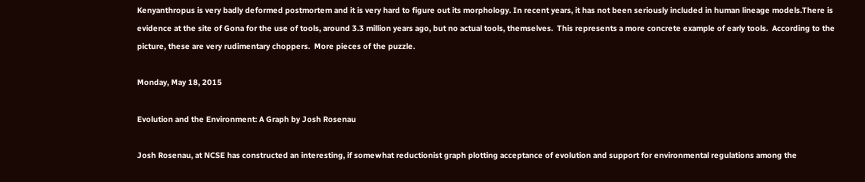Kenyanthropus is very badly deformed postmortem and it is very hard to figure out its morphology. In recent years, it has not been seriously included in human lineage models.There is evidence at the site of Gona for the use of tools, around 3.3 million years ago, but no actual tools, themselves.  This represents a more concrete example of early tools.  According to the picture, these are very rudimentary choppers.  More pieces of the puzzle.

Monday, May 18, 2015

Evolution and the Environment: A Graph by Josh Rosenau

Josh Rosenau, at NCSE has constructed an interesting, if somewhat reductionist graph plotting acceptance of evolution and support for environmental regulations among the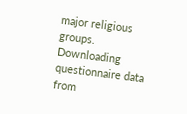major religious groups.  Downloading questionnaire data from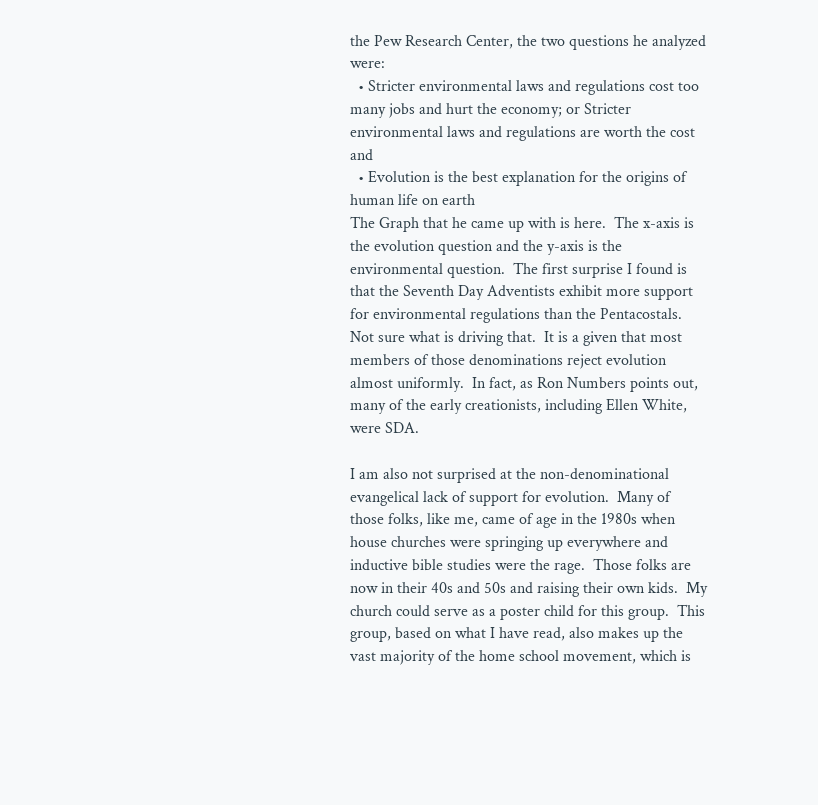the Pew Research Center, the two questions he analyzed were:
  • Stricter environmental laws and regulations cost too many jobs and hurt the economy; or Stricter environmental laws and regulations are worth the cost and
  • Evolution is the best explanation for the origins of human life on earth
The Graph that he came up with is here.  The x-axis is the evolution question and the y-axis is the environmental question.  The first surprise I found is that the Seventh Day Adventists exhibit more support for environmental regulations than the Pentacostals.  Not sure what is driving that.  It is a given that most members of those denominations reject evolution almost uniformly.  In fact, as Ron Numbers points out, many of the early creationists, including Ellen White, were SDA.

I am also not surprised at the non-denominational evangelical lack of support for evolution.  Many of those folks, like me, came of age in the 1980s when house churches were springing up everywhere and inductive bible studies were the rage.  Those folks are now in their 40s and 50s and raising their own kids.  My church could serve as a poster child for this group.  This group, based on what I have read, also makes up the vast majority of the home school movement, which is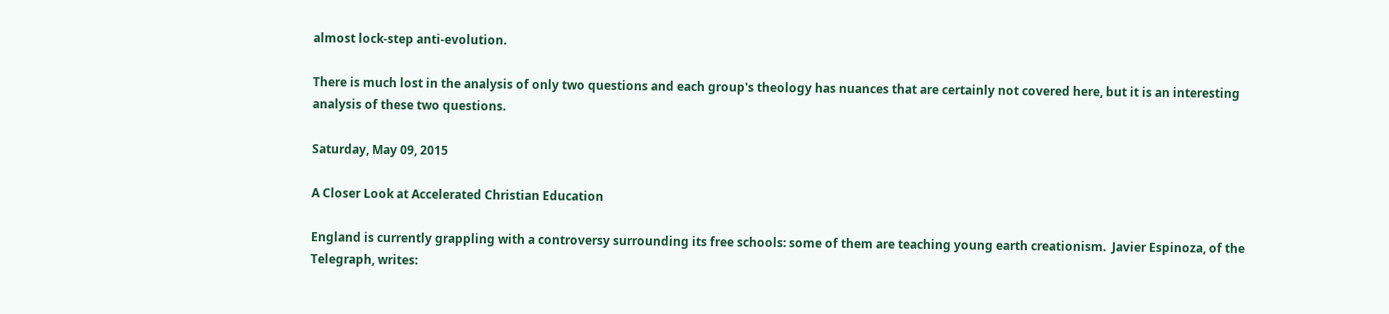almost lock-step anti-evolution.

There is much lost in the analysis of only two questions and each group's theology has nuances that are certainly not covered here, but it is an interesting analysis of these two questions.

Saturday, May 09, 2015

A Closer Look at Accelerated Christian Education

England is currently grappling with a controversy surrounding its free schools: some of them are teaching young earth creationism.  Javier Espinoza, of the Telegraph, writes: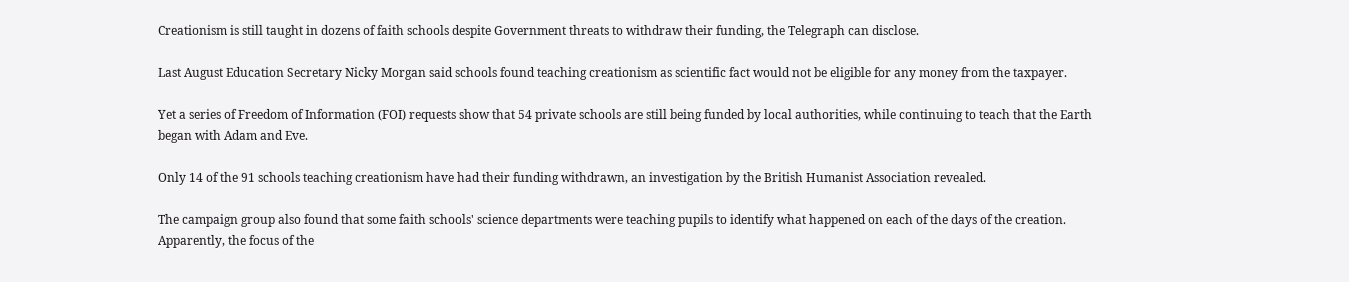Creationism is still taught in dozens of faith schools despite Government threats to withdraw their funding, the Telegraph can disclose.

Last August Education Secretary Nicky Morgan said schools found teaching creationism as scientific fact would not be eligible for any money from the taxpayer.

Yet a series of Freedom of Information (FOI) requests show that 54 private schools are still being funded by local authorities, while continuing to teach that the Earth began with Adam and Eve.

Only 14 of the 91 schools teaching creationism have had their funding withdrawn, an investigation by the British Humanist Association revealed.

The campaign group also found that some faith schools' science departments were teaching pupils to identify what happened on each of the days of the creation.
Apparently, the focus of the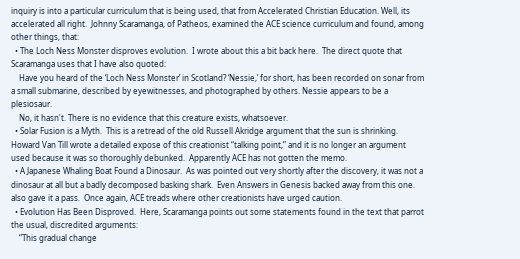inquiry is into a particular curriculum that is being used, that from Accelerated Christian Education. Well, its accelerated all right.  Johnny Scaramanga, of Patheos, examined the ACE science curriculum and found, among other things, that:
  • The Loch Ness Monster disproves evolution.  I wrote about this a bit back here.  The direct quote that Scaramanga uses that I have also quoted:
    Have you heard of the ‘Loch Ness Monster’ in Scotland? ‘Nessie,’ for short, has been recorded on sonar from a small submarine, described by eyewitnesses, and photographed by others. Nessie appears to be a plesiosaur.
    No, it hasn't. There is no evidence that this creature exists, whatsoever.
  • Solar Fusion is a Myth.  This is a retread of the old Russell Akridge argument that the sun is shrinking.  Howard Van Till wrote a detailed expose of this creationist “talking point,” and it is no longer an argument used because it was so thoroughly debunked.  Apparently ACE has not gotten the memo.
  • A Japanese Whaling Boat Found a Dinosaur.  As was pointed out very shortly after the discovery, it was not a dinosaur at all but a badly decomposed basking shark.  Even Answers in Genesis backed away from this one. also gave it a pass.  Once again, ACE treads where other creationists have urged caution.
  • Evolution Has Been Disproved.  Here, Scaramanga points out some statements found in the text that parrot the usual, discredited arguments:
    “This gradual change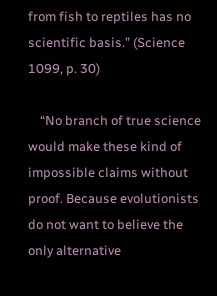from fish to reptiles has no scientific basis.” (Science 1099, p. 30)

    “No branch of true science would make these kind of impossible claims without proof. Because evolutionists do not want to believe the only alternative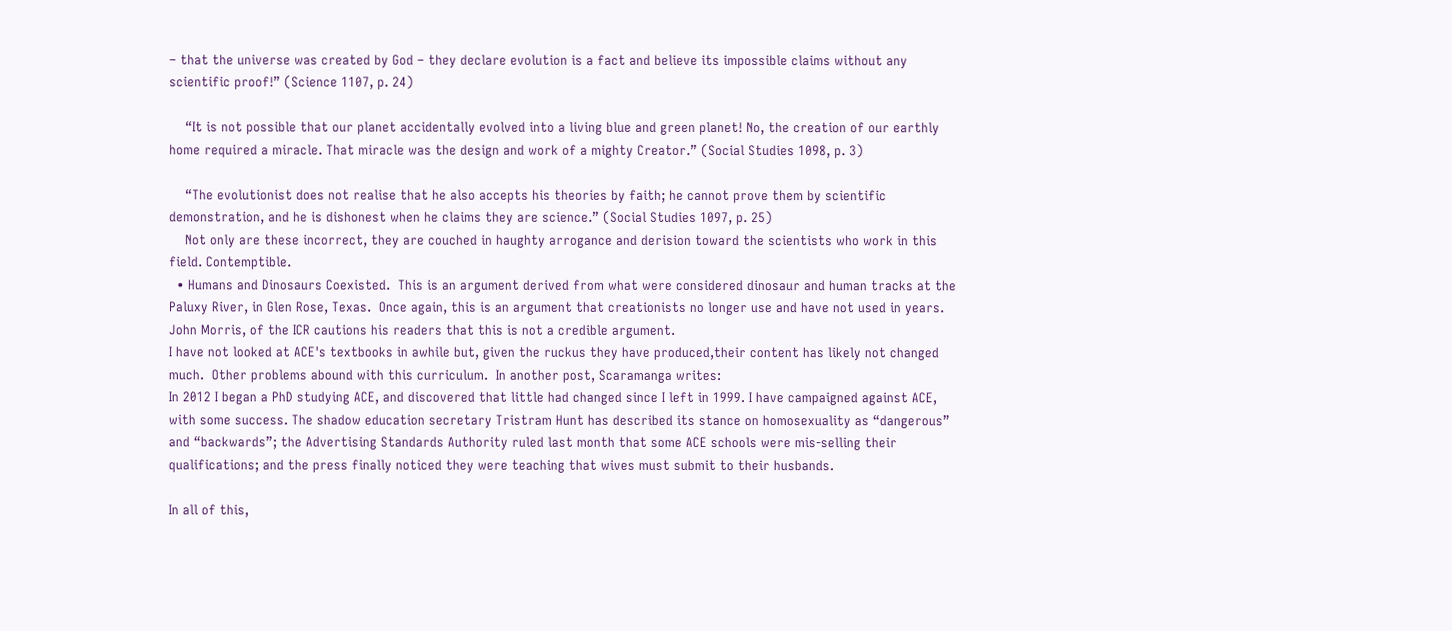– that the universe was created by God – they declare evolution is a fact and believe its impossible claims without any scientific proof!” (Science 1107, p. 24)

    “It is not possible that our planet accidentally evolved into a living blue and green planet! No, the creation of our earthly home required a miracle. That miracle was the design and work of a mighty Creator.” (Social Studies 1098, p. 3)

    “The evolutionist does not realise that he also accepts his theories by faith; he cannot prove them by scientific demonstration, and he is dishonest when he claims they are science.” (Social Studies 1097, p. 25)
    Not only are these incorrect, they are couched in haughty arrogance and derision toward the scientists who work in this field. Contemptible.
  • Humans and Dinosaurs Coexisted.  This is an argument derived from what were considered dinosaur and human tracks at the Paluxy River, in Glen Rose, Texas.  Once again, this is an argument that creationists no longer use and have not used in years.   John Morris, of the ICR cautions his readers that this is not a credible argument.
I have not looked at ACE's textbooks in awhile but, given the ruckus they have produced,their content has likely not changed much.  Other problems abound with this curriculum.  In another post, Scaramanga writes:
In 2012 I began a PhD studying ACE, and discovered that little had changed since I left in 1999. I have campaigned against ACE, with some success. The shadow education secretary Tristram Hunt has described its stance on homosexuality as “dangerous” and “backwards”; the Advertising Standards Authority ruled last month that some ACE schools were mis-selling their qualifications; and the press finally noticed they were teaching that wives must submit to their husbands.

In all of this,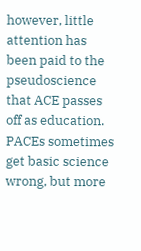however, little attention has been paid to the pseudoscience that ACE passes off as education. PACEs sometimes get basic science wrong, but more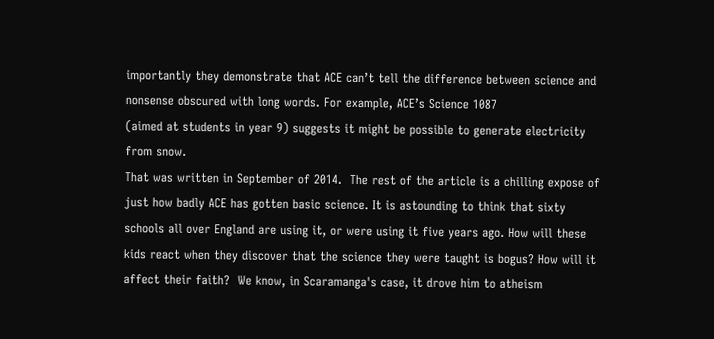importantly they demonstrate that ACE can’t tell the difference between science and nonsense obscured with long words. For example, ACE’s Science 1087
(aimed at students in year 9) suggests it might be possible to generate electricity from snow.
That was written in September of 2014.  The rest of the article is a chilling expose of just how badly ACE has gotten basic science. It is astounding to think that sixty schools all over England are using it, or were using it five years ago. How will these kids react when they discover that the science they were taught is bogus? How will it affect their faith?  We know, in Scaramanga's case, it drove him to atheism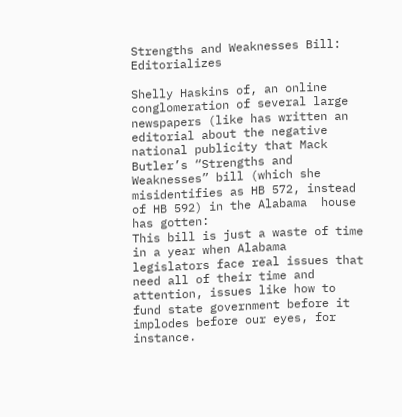Strengths and Weaknesses Bill: Editorializes

Shelly Haskins of, an online conglomeration of several large newspapers (like has written an editorial about the negative national publicity that Mack Butler’s “Strengths and Weaknesses” bill (which she misidentifies as HB 572, instead of HB 592) in the Alabama  house has gotten:
This bill is just a waste of time in a year when Alabama legislators face real issues that need all of their time and attention, issues like how to fund state government before it implodes before our eyes, for instance.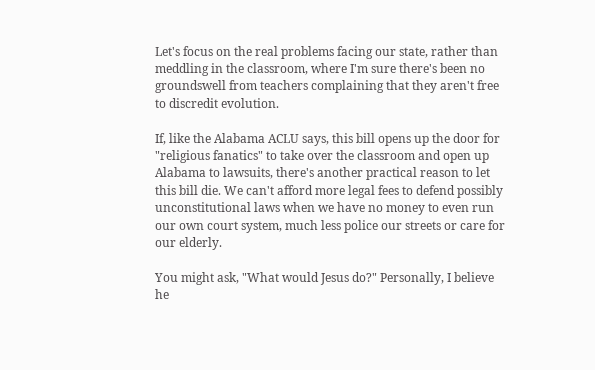Let's focus on the real problems facing our state, rather than meddling in the classroom, where I'm sure there's been no groundswell from teachers complaining that they aren't free to discredit evolution.

If, like the Alabama ACLU says, this bill opens up the door for "religious fanatics" to take over the classroom and open up Alabama to lawsuits, there's another practical reason to let this bill die. We can't afford more legal fees to defend possibly unconstitutional laws when we have no money to even run our own court system, much less police our streets or care for our elderly.

You might ask, "What would Jesus do?" Personally, I believe he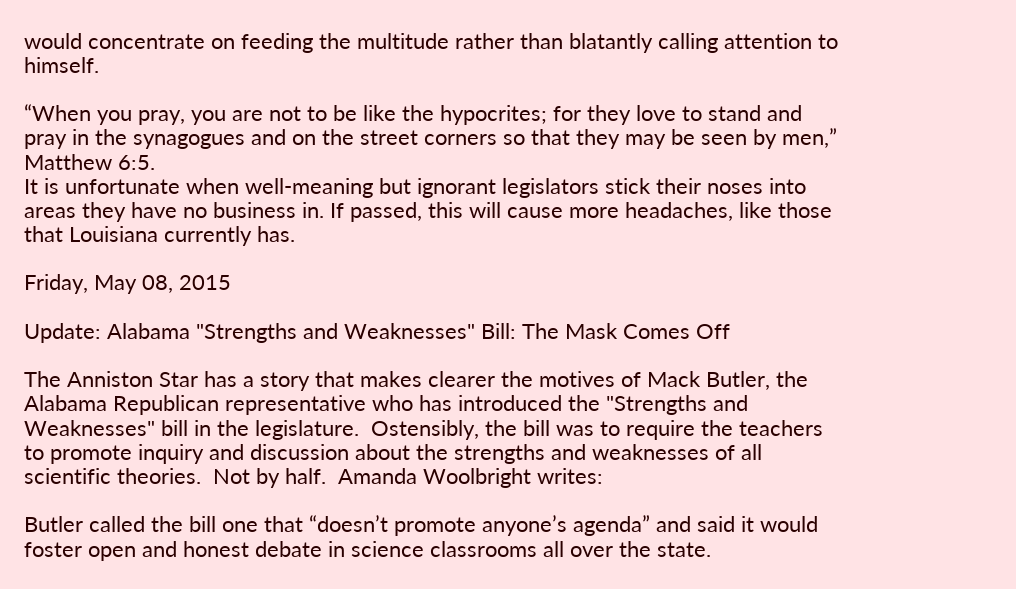would concentrate on feeding the multitude rather than blatantly calling attention to himself.

“When you pray, you are not to be like the hypocrites; for they love to stand and pray in the synagogues and on the street corners so that they may be seen by men,” Matthew 6:5.
It is unfortunate when well-meaning but ignorant legislators stick their noses into areas they have no business in. If passed, this will cause more headaches, like those that Louisiana currently has.

Friday, May 08, 2015

Update: Alabama "Strengths and Weaknesses" Bill: The Mask Comes Off

The Anniston Star has a story that makes clearer the motives of Mack Butler, the Alabama Republican representative who has introduced the "Strengths and Weaknesses" bill in the legislature.  Ostensibly, the bill was to require the teachers to promote inquiry and discussion about the strengths and weaknesses of all scientific theories.  Not by half.  Amanda Woolbright writes:

Butler called the bill one that “doesn’t promote anyone’s agenda” and said it would foster open and honest debate in science classrooms all over the state.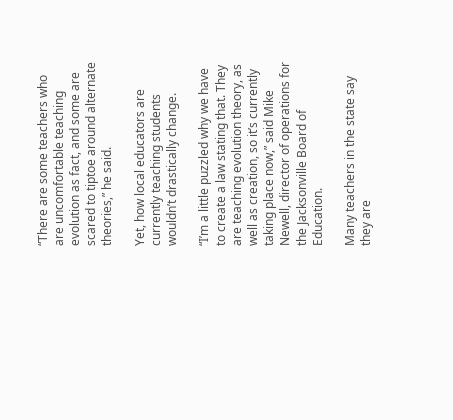“There are some teachers who are uncomfortable teaching evolution as fact, and some are scared to tiptoe around alternate theories,” he said.

Yet, how local educators are currently teaching students wouldn’t drastically change.

“I’m a little puzzled why we have to create a law stating that. They are teaching evolution theory, as well as creation, so it’s currently taking place now,” said Mike Newell, director of operations for the Jacksonville Board of Education.

Many teachers in the state say they are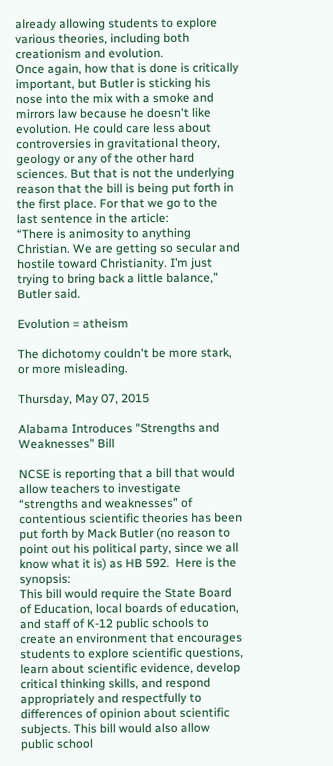already allowing students to explore various theories, including both creationism and evolution.
Once again, how that is done is critically important, but Butler is sticking his nose into the mix with a smoke and mirrors law because he doesn't like evolution. He could care less about controversies in gravitational theory, geology or any of the other hard sciences. But that is not the underlying reason that the bill is being put forth in the first place. For that we go to the last sentence in the article:
“There is animosity to anything Christian. We are getting so secular and hostile toward Christianity. I’m just trying to bring back a little balance,” Butler said.

Evolution = atheism

The dichotomy couldn't be more stark, or more misleading.

Thursday, May 07, 2015

Alabama Introduces "Strengths and Weaknesses" Bill

NCSE is reporting that a bill that would allow teachers to investigate “strengths and weaknesses” of contentious scientific theories has been put forth by Mack Butler (no reason to point out his political party, since we all know what it is) as HB 592.  Here is the synopsis:
This bill would require the State Board of Education, local boards of education, and staff of K-12 public schools to create an environment that encourages students to explore scientific questions, learn about scientific evidence, develop critical thinking skills, and respond appropriately and respectfully to differences of opinion about scientific subjects. This bill would also allow public school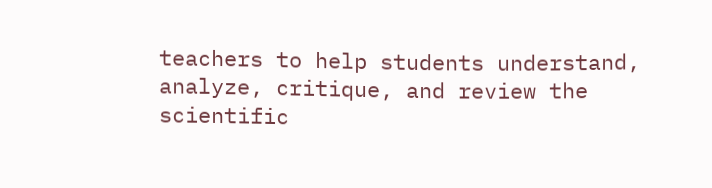teachers to help students understand, analyze, critique, and review the scientific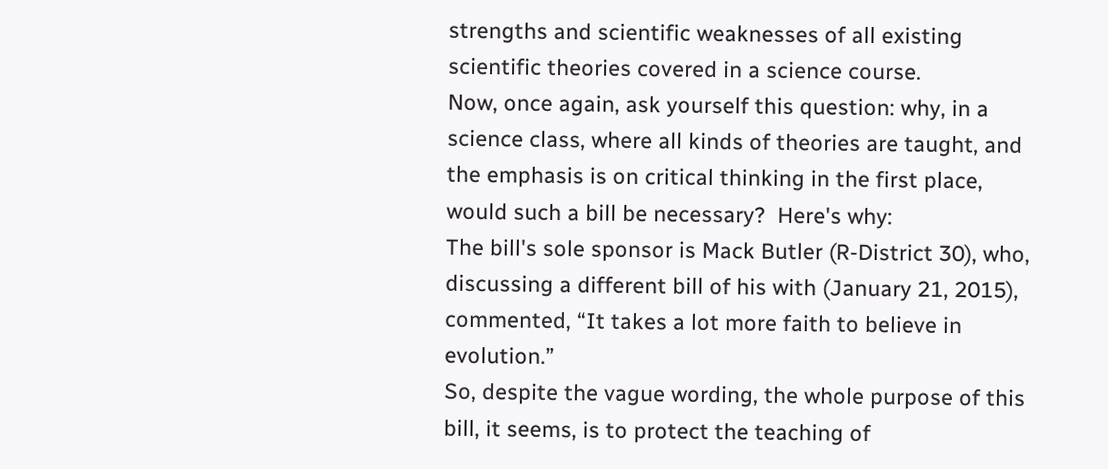strengths and scientific weaknesses of all existing scientific theories covered in a science course.
Now, once again, ask yourself this question: why, in a science class, where all kinds of theories are taught, and the emphasis is on critical thinking in the first place, would such a bill be necessary?  Here's why:
The bill's sole sponsor is Mack Butler (R-District 30), who, discussing a different bill of his with (January 21, 2015), commented, “It takes a lot more faith to believe in evolution.”
So, despite the vague wording, the whole purpose of this bill, it seems, is to protect the teaching of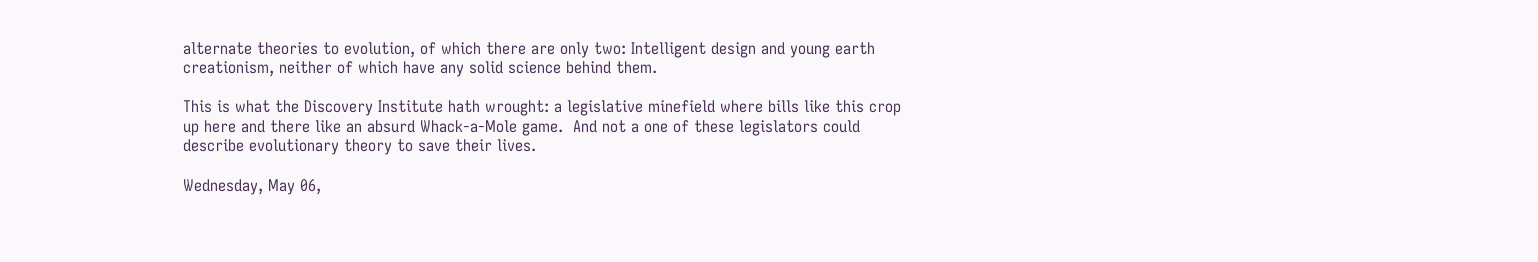alternate theories to evolution, of which there are only two: Intelligent design and young earth creationism, neither of which have any solid science behind them.

This is what the Discovery Institute hath wrought: a legislative minefield where bills like this crop up here and there like an absurd Whack-a-Mole game.  And not a one of these legislators could describe evolutionary theory to save their lives.

Wednesday, May 06,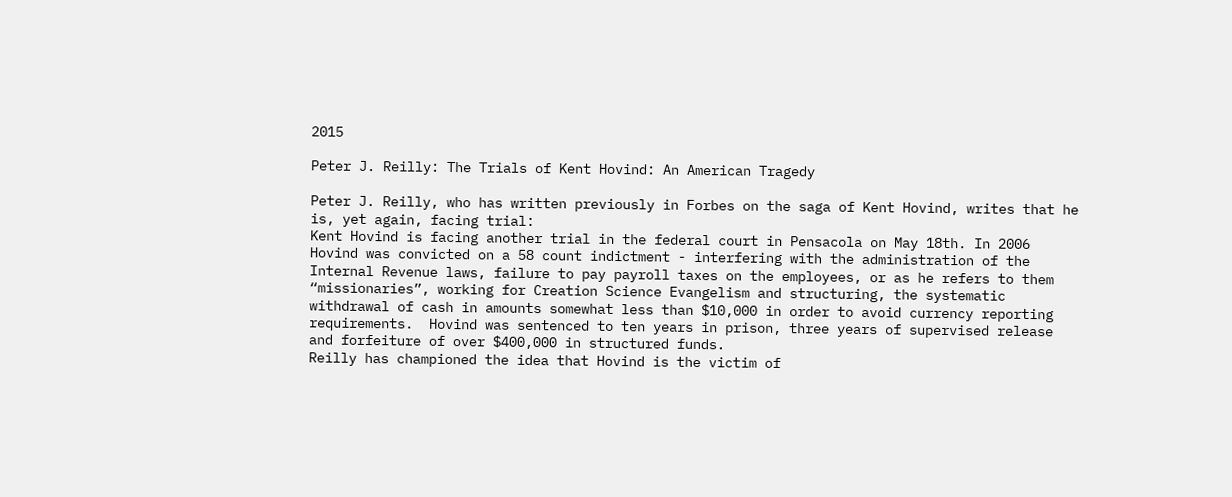2015

Peter J. Reilly: The Trials of Kent Hovind: An American Tragedy

Peter J. Reilly, who has written previously in Forbes on the saga of Kent Hovind, writes that he is, yet again, facing trial:
Kent Hovind is facing another trial in the federal court in Pensacola on May 18th. In 2006 Hovind was convicted on a 58 count indictment - interfering with the administration of the Internal Revenue laws, failure to pay payroll taxes on the employees, or as he refers to them “missionaries”, working for Creation Science Evangelism and structuring, the systematic withdrawal of cash in amounts somewhat less than $10,000 in order to avoid currency reporting requirements.  Hovind was sentenced to ten years in prison, three years of supervised release and forfeiture of over $400,000 in structured funds.
Reilly has championed the idea that Hovind is the victim of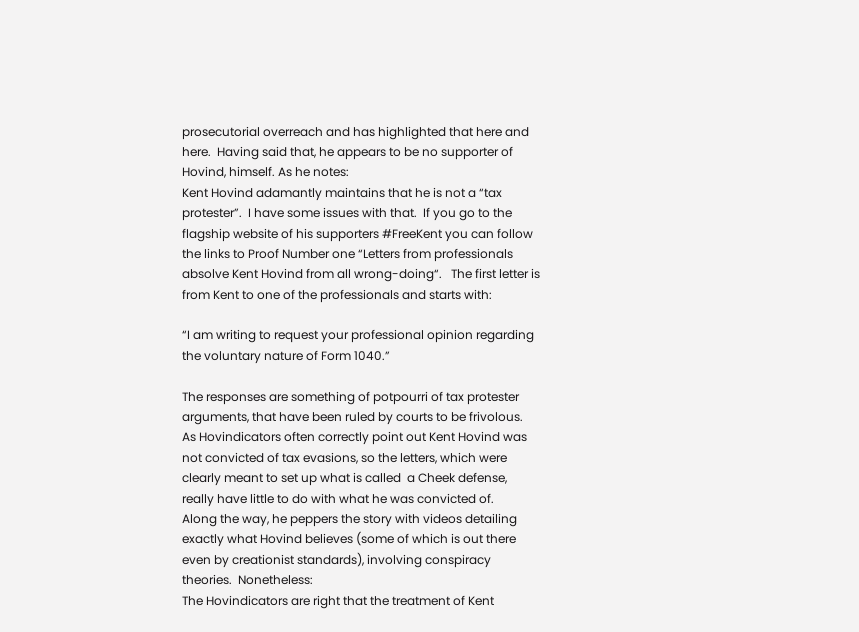prosecutorial overreach and has highlighted that here and here.  Having said that, he appears to be no supporter of Hovind, himself. As he notes:
Kent Hovind adamantly maintains that he is not a “tax protester”.  I have some issues with that.  If you go to the flagship website of his supporters #FreeKent you can follow the links to Proof Number one “Letters from professionals absolve Kent Hovind from all wrong-doing“.   The first letter is from Kent to one of the professionals and starts with:

“I am writing to request your professional opinion regarding the voluntary nature of Form 1040.”

The responses are something of potpourri of tax protester arguments, that have been ruled by courts to be frivolous.  As Hovindicators often correctly point out Kent Hovind was not convicted of tax evasions, so the letters, which were clearly meant to set up what is called  a Cheek defense, really have little to do with what he was convicted of.
Along the way, he peppers the story with videos detailing exactly what Hovind believes (some of which is out there even by creationist standards), involving conspiracy theories.  Nonetheless:
The Hovindicators are right that the treatment of Kent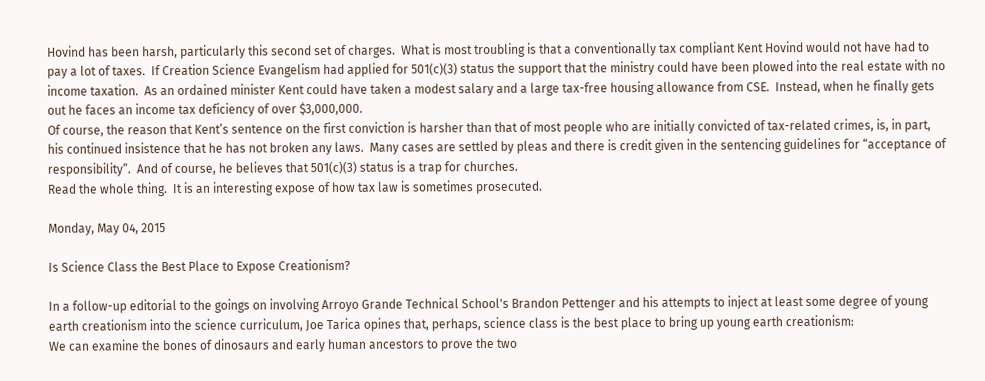Hovind has been harsh, particularly this second set of charges.  What is most troubling is that a conventionally tax compliant Kent Hovind would not have had to pay a lot of taxes.  If Creation Science Evangelism had applied for 501(c)(3) status the support that the ministry could have been plowed into the real estate with no income taxation.  As an ordained minister Kent could have taken a modest salary and a large tax-free housing allowance from CSE.  Instead, when he finally gets out he faces an income tax deficiency of over $3,000,000.
Of course, the reason that Kent’s sentence on the first conviction is harsher than that of most people who are initially convicted of tax-related crimes, is, in part, his continued insistence that he has not broken any laws.  Many cases are settled by pleas and there is credit given in the sentencing guidelines for “acceptance of responsibility”.  And of course, he believes that 501(c)(3) status is a trap for churches.
Read the whole thing.  It is an interesting expose of how tax law is sometimes prosecuted.

Monday, May 04, 2015

Is Science Class the Best Place to Expose Creationism?

In a follow-up editorial to the goings on involving Arroyo Grande Technical School's Brandon Pettenger and his attempts to inject at least some degree of young earth creationism into the science curriculum, Joe Tarica opines that, perhaps, science class is the best place to bring up young earth creationism:
We can examine the bones of dinosaurs and early human ancestors to prove the two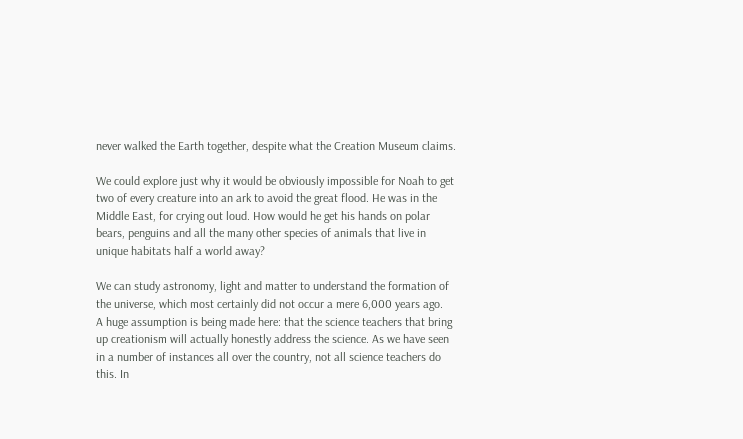never walked the Earth together, despite what the Creation Museum claims.

We could explore just why it would be obviously impossible for Noah to get two of every creature into an ark to avoid the great flood. He was in the Middle East, for crying out loud. How would he get his hands on polar bears, penguins and all the many other species of animals that live in unique habitats half a world away?

We can study astronomy, light and matter to understand the formation of the universe, which most certainly did not occur a mere 6,000 years ago.
A huge assumption is being made here: that the science teachers that bring up creationism will actually honestly address the science. As we have seen in a number of instances all over the country, not all science teachers do this. In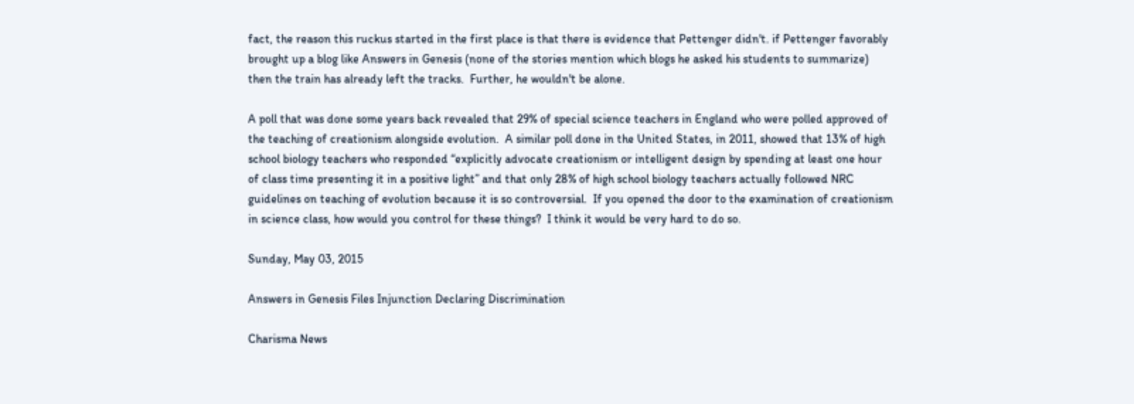fact, the reason this ruckus started in the first place is that there is evidence that Pettenger didn't. if Pettenger favorably brought up a blog like Answers in Genesis (none of the stories mention which blogs he asked his students to summarize) then the train has already left the tracks.  Further, he wouldn't be alone.

A poll that was done some years back revealed that 29% of special science teachers in England who were polled approved of the teaching of creationism alongside evolution.  A similar poll done in the United States, in 2011, showed that 13% of high school biology teachers who responded “explicitly advocate creationism or intelligent design by spending at least one hour of class time presenting it in a positive light” and that only 28% of high school biology teachers actually followed NRC guidelines on teaching of evolution because it is so controversial.  If you opened the door to the examination of creationism in science class, how would you control for these things?  I think it would be very hard to do so.

Sunday, May 03, 2015

Answers in Genesis Files Injunction Declaring Discrimination

Charisma News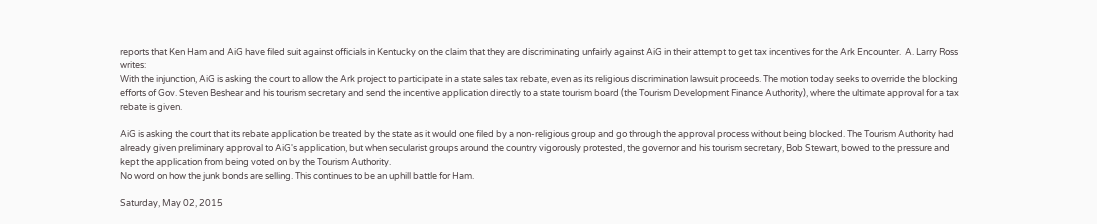reports that Ken Ham and AiG have filed suit against officials in Kentucky on the claim that they are discriminating unfairly against AiG in their attempt to get tax incentives for the Ark Encounter.  A. Larry Ross writes:
With the injunction, AiG is asking the court to allow the Ark project to participate in a state sales tax rebate, even as its religious discrimination lawsuit proceeds. The motion today seeks to override the blocking efforts of Gov. Steven Beshear and his tourism secretary and send the incentive application directly to a state tourism board (the Tourism Development Finance Authority), where the ultimate approval for a tax rebate is given.

AiG is asking the court that its rebate application be treated by the state as it would one filed by a non-religious group and go through the approval process without being blocked. The Tourism Authority had already given preliminary approval to AiG's application, but when secularist groups around the country vigorously protested, the governor and his tourism secretary, Bob Stewart, bowed to the pressure and kept the application from being voted on by the Tourism Authority.
No word on how the junk bonds are selling. This continues to be an uphill battle for Ham.

Saturday, May 02, 2015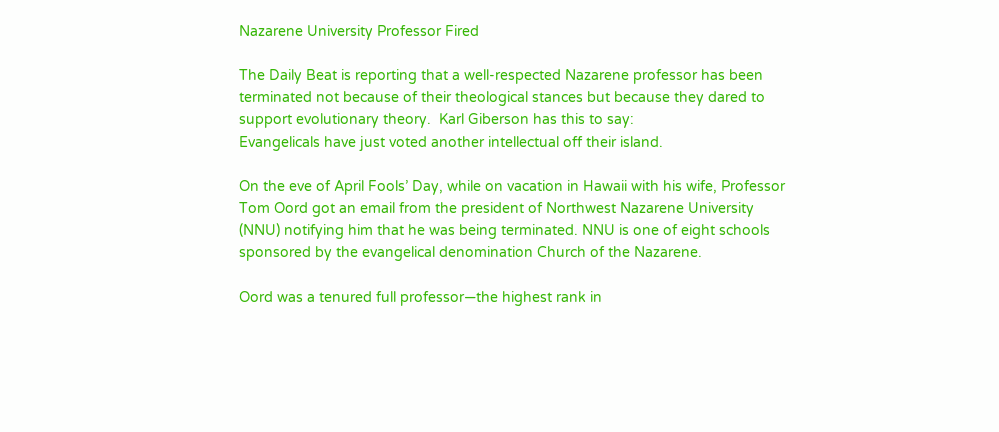Nazarene University Professor Fired

The Daily Beat is reporting that a well-respected Nazarene professor has been terminated not because of their theological stances but because they dared to support evolutionary theory.  Karl Giberson has this to say:
Evangelicals have just voted another intellectual off their island.

On the eve of April Fools’ Day, while on vacation in Hawaii with his wife, Professor Tom Oord got an email from the president of Northwest Nazarene University (NNU) notifying him that he was being terminated. NNU is one of eight schools sponsored by the evangelical denomination Church of the Nazarene.

Oord was a tenured full professor—the highest rank in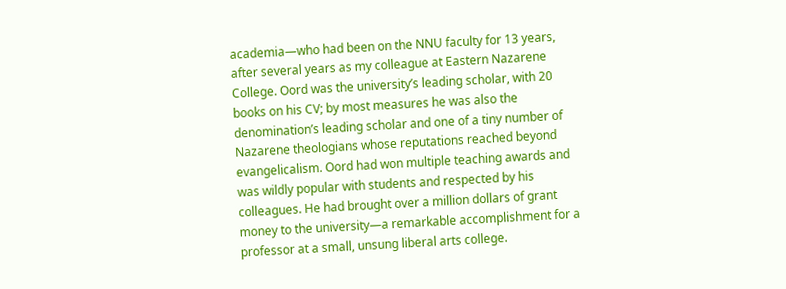academia—who had been on the NNU faculty for 13 years, after several years as my colleague at Eastern Nazarene College. Oord was the university’s leading scholar, with 20 books on his CV; by most measures he was also the denomination’s leading scholar and one of a tiny number of Nazarene theologians whose reputations reached beyond evangelicalism. Oord had won multiple teaching awards and was wildly popular with students and respected by his colleagues. He had brought over a million dollars of grant money to the university—a remarkable accomplishment for a professor at a small, unsung liberal arts college.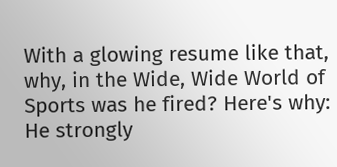With a glowing resume like that, why, in the Wide, Wide World of Sports was he fired? Here's why:
He strongly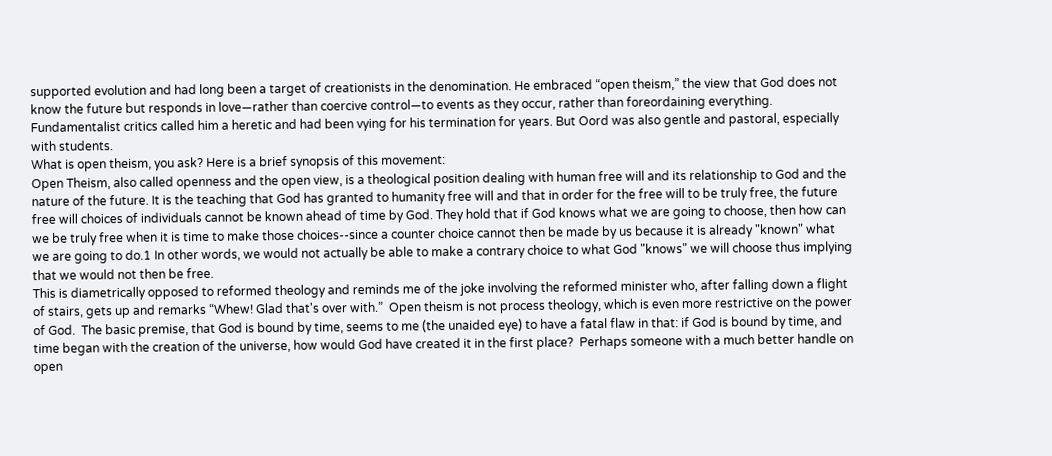supported evolution and had long been a target of creationists in the denomination. He embraced “open theism,” the view that God does not know the future but responds in love—rather than coercive control—to events as they occur, rather than foreordaining everything. Fundamentalist critics called him a heretic and had been vying for his termination for years. But Oord was also gentle and pastoral, especially with students.
What is open theism, you ask? Here is a brief synopsis of this movement:
Open Theism, also called openness and the open view, is a theological position dealing with human free will and its relationship to God and the nature of the future. It is the teaching that God has granted to humanity free will and that in order for the free will to be truly free, the future free will choices of individuals cannot be known ahead of time by God. They hold that if God knows what we are going to choose, then how can we be truly free when it is time to make those choices--since a counter choice cannot then be made by us because it is already "known" what we are going to do.1 In other words, we would not actually be able to make a contrary choice to what God "knows" we will choose thus implying that we would not then be free.
This is diametrically opposed to reformed theology and reminds me of the joke involving the reformed minister who, after falling down a flight of stairs, gets up and remarks “Whew! Glad that's over with.”  Open theism is not process theology, which is even more restrictive on the power of God.  The basic premise, that God is bound by time, seems to me (the unaided eye) to have a fatal flaw in that: if God is bound by time, and time began with the creation of the universe, how would God have created it in the first place?  Perhaps someone with a much better handle on open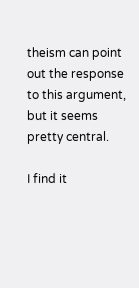theism can point out the response to this argument, but it seems pretty central.

I find it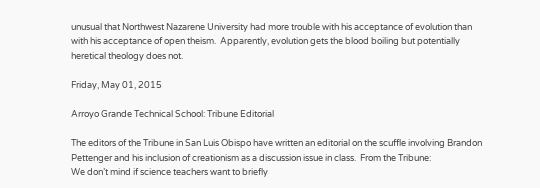unusual that Northwest Nazarene University had more trouble with his acceptance of evolution than with his acceptance of open theism.  Apparently, evolution gets the blood boiling but potentially heretical theology does not.

Friday, May 01, 2015

Arroyo Grande Technical School: Tribune Editorial

The editors of the Tribune in San Luis Obispo have written an editorial on the scuffle involving Brandon Pettenger and his inclusion of creationism as a discussion issue in class.  From the Tribune:
We don’t mind if science teachers want to briefly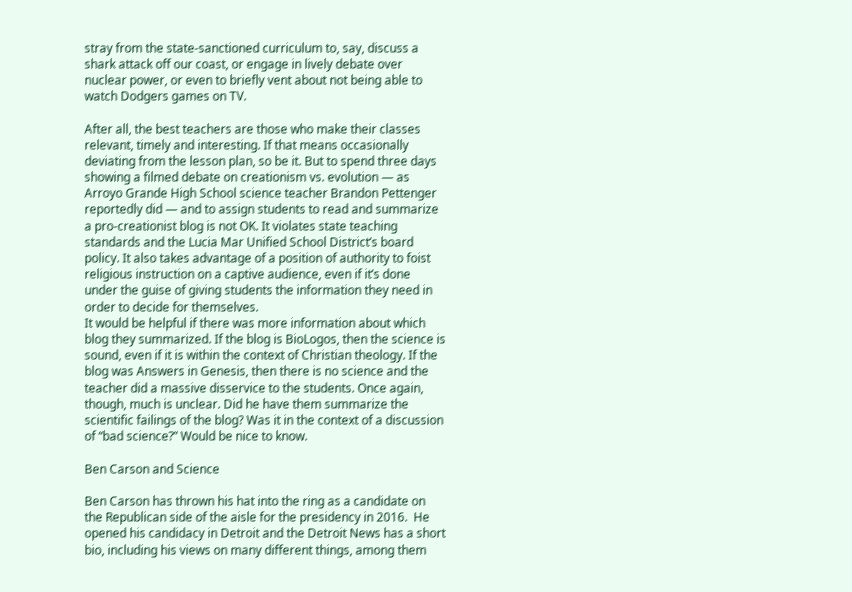stray from the state-sanctioned curriculum to, say, discuss a shark attack off our coast, or engage in lively debate over nuclear power, or even to briefly vent about not being able to watch Dodgers games on TV.

After all, the best teachers are those who make their classes relevant, timely and interesting. If that means occasionally deviating from the lesson plan, so be it. But to spend three days showing a filmed debate on creationism vs. evolution — as Arroyo Grande High School science teacher Brandon Pettenger reportedly did — and to assign students to read and summarize a pro-creationist blog is not OK. It violates state teaching standards and the Lucia Mar Unified School District’s board policy. It also takes advantage of a position of authority to foist religious instruction on a captive audience, even if it’s done under the guise of giving students the information they need in order to decide for themselves.
It would be helpful if there was more information about which blog they summarized. If the blog is BioLogos, then the science is sound, even if it is within the context of Christian theology. If the blog was Answers in Genesis, then there is no science and the teacher did a massive disservice to the students. Once again, though, much is unclear. Did he have them summarize the scientific failings of the blog? Was it in the context of a discussion of “bad science?” Would be nice to know.

Ben Carson and Science

Ben Carson has thrown his hat into the ring as a candidate on the Republican side of the aisle for the presidency in 2016.  He opened his candidacy in Detroit and the Detroit News has a short bio, including his views on many different things, among them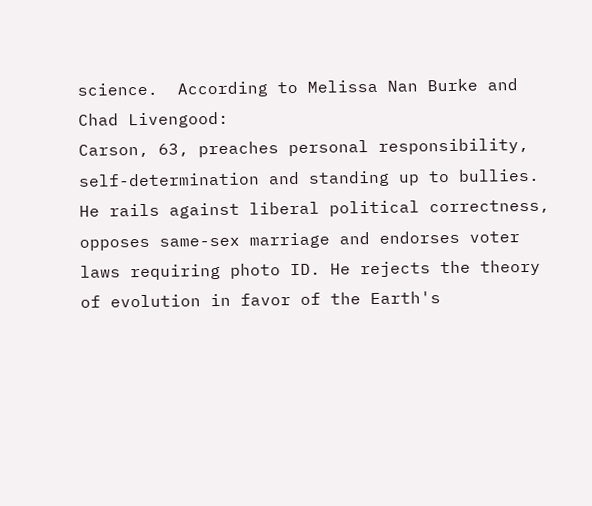science.  According to Melissa Nan Burke and Chad Livengood:
Carson, 63, preaches personal responsibility, self-determination and standing up to bullies. He rails against liberal political correctness, opposes same-sex marriage and endorses voter laws requiring photo ID. He rejects the theory of evolution in favor of the Earth's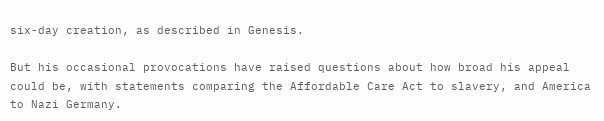six-day creation, as described in Genesis.

But his occasional provocations have raised questions about how broad his appeal could be, with statements comparing the Affordable Care Act to slavery, and America to Nazi Germany.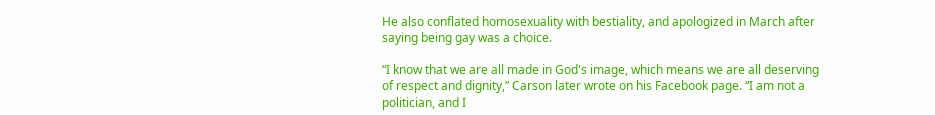He also conflated homosexuality with bestiality, and apologized in March after saying being gay was a choice.

“I know that we are all made in God's image, which means we are all deserving of respect and dignity,” Carson later wrote on his Facebook page. “I am not a politician, and I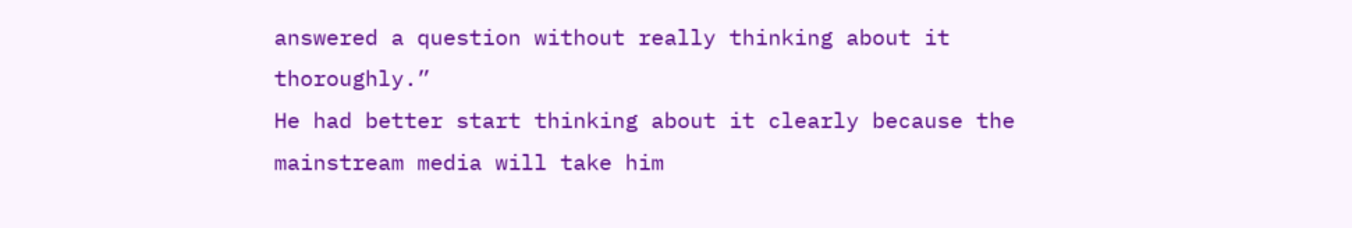answered a question without really thinking about it thoroughly.”
He had better start thinking about it clearly because the mainstream media will take him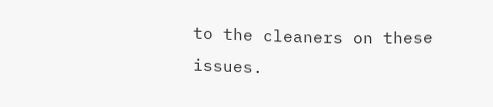to the cleaners on these issues.